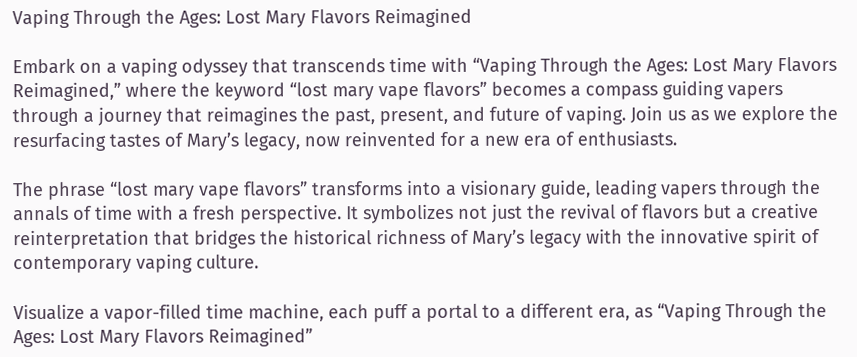Vaping Through the Ages: Lost Mary Flavors Reimagined

Embark on a vaping odyssey that transcends time with “Vaping Through the Ages: Lost Mary Flavors Reimagined,” where the keyword “lost mary vape flavors” becomes a compass guiding vapers through a journey that reimagines the past, present, and future of vaping. Join us as we explore the resurfacing tastes of Mary’s legacy, now reinvented for a new era of enthusiasts.

The phrase “lost mary vape flavors” transforms into a visionary guide, leading vapers through the annals of time with a fresh perspective. It symbolizes not just the revival of flavors but a creative reinterpretation that bridges the historical richness of Mary’s legacy with the innovative spirit of contemporary vaping culture.

Visualize a vapor-filled time machine, each puff a portal to a different era, as “Vaping Through the Ages: Lost Mary Flavors Reimagined”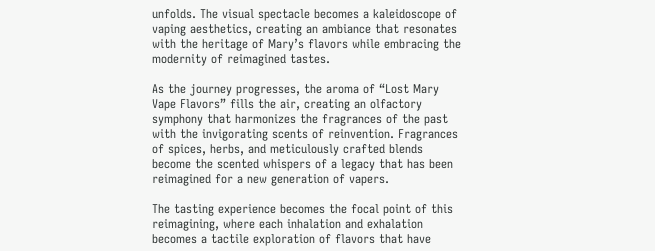unfolds. The visual spectacle becomes a kaleidoscope of vaping aesthetics, creating an ambiance that resonates with the heritage of Mary’s flavors while embracing the modernity of reimagined tastes.

As the journey progresses, the aroma of “Lost Mary Vape Flavors” fills the air, creating an olfactory symphony that harmonizes the fragrances of the past with the invigorating scents of reinvention. Fragrances of spices, herbs, and meticulously crafted blends become the scented whispers of a legacy that has been reimagined for a new generation of vapers.

The tasting experience becomes the focal point of this reimagining, where each inhalation and exhalation becomes a tactile exploration of flavors that have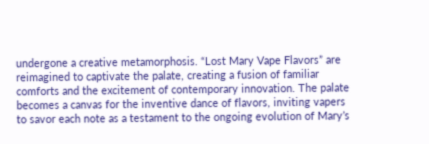undergone a creative metamorphosis. “Lost Mary Vape Flavors” are reimagined to captivate the palate, creating a fusion of familiar comforts and the excitement of contemporary innovation. The palate becomes a canvas for the inventive dance of flavors, inviting vapers to savor each note as a testament to the ongoing evolution of Mary’s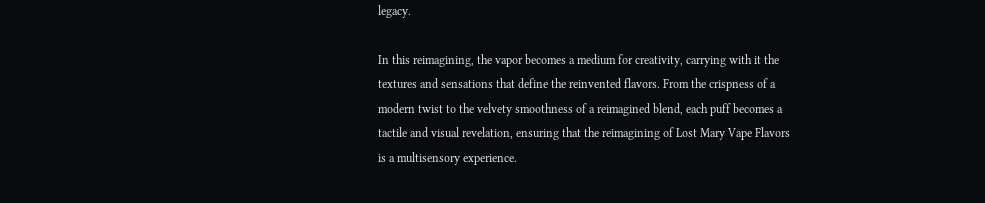legacy.

In this reimagining, the vapor becomes a medium for creativity, carrying with it the textures and sensations that define the reinvented flavors. From the crispness of a modern twist to the velvety smoothness of a reimagined blend, each puff becomes a tactile and visual revelation, ensuring that the reimagining of Lost Mary Vape Flavors is a multisensory experience.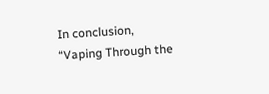In conclusion, “Vaping Through the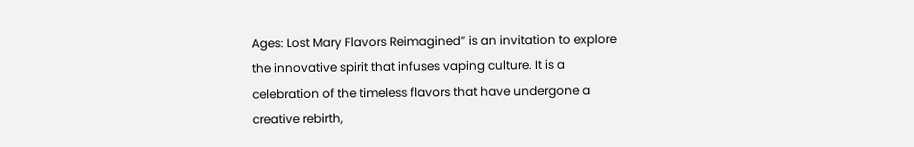Ages: Lost Mary Flavors Reimagined” is an invitation to explore the innovative spirit that infuses vaping culture. It is a celebration of the timeless flavors that have undergone a creative rebirth,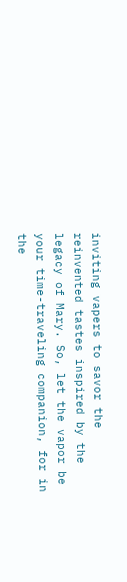inviting vapers to savor the reinvented tastes inspired by the legacy of Mary. So, let the vapor be your time-traveling companion, for in the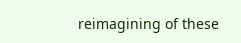reimagining of these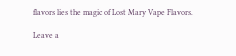flavors lies the magic of Lost Mary Vape Flavors.

Leave a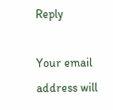Reply

Your email address will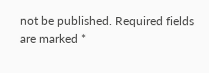not be published. Required fields are marked *